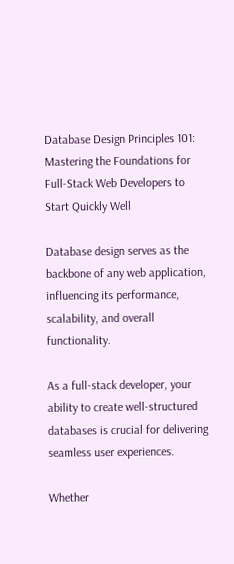Database Design Principles 101: Mastering the Foundations for Full-Stack Web Developers to Start Quickly Well

Database design serves as the backbone of any web application, influencing its performance, scalability, and overall functionality.

As a full-stack developer, your ability to create well-structured databases is crucial for delivering seamless user experiences.

Whether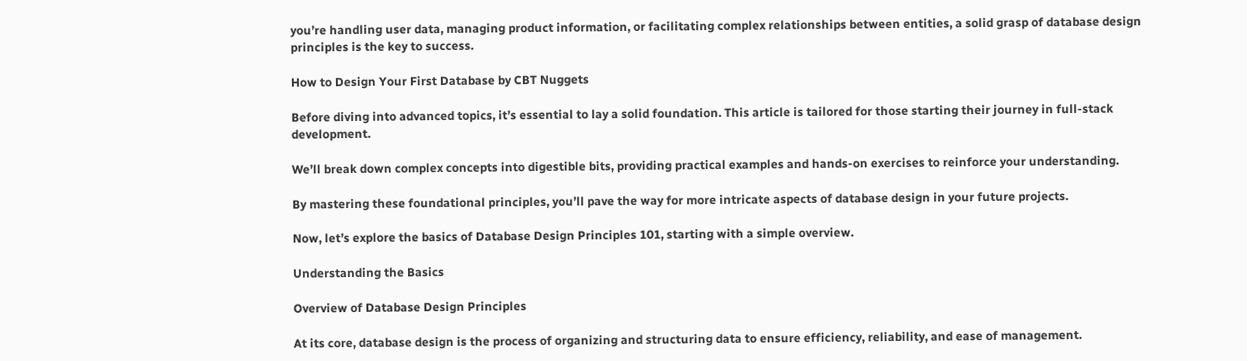you’re handling user data, managing product information, or facilitating complex relationships between entities, a solid grasp of database design principles is the key to success.

How to Design Your First Database by CBT Nuggets

Before diving into advanced topics, it’s essential to lay a solid foundation. This article is tailored for those starting their journey in full-stack development.

We’ll break down complex concepts into digestible bits, providing practical examples and hands-on exercises to reinforce your understanding.

By mastering these foundational principles, you’ll pave the way for more intricate aspects of database design in your future projects.

Now, let’s explore the basics of Database Design Principles 101, starting with a simple overview.

Understanding the Basics

Overview of Database Design Principles

At its core, database design is the process of organizing and structuring data to ensure efficiency, reliability, and ease of management.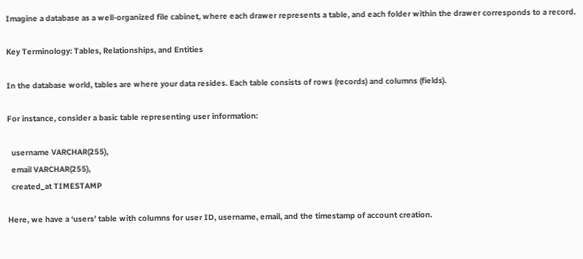Imagine a database as a well-organized file cabinet, where each drawer represents a table, and each folder within the drawer corresponds to a record.

Key Terminology: Tables, Relationships, and Entities

In the database world, tables are where your data resides. Each table consists of rows (records) and columns (fields).

For instance, consider a basic table representing user information:

  username VARCHAR(255),
  email VARCHAR(255),
  created_at TIMESTAMP

Here, we have a ‘users’ table with columns for user ID, username, email, and the timestamp of account creation.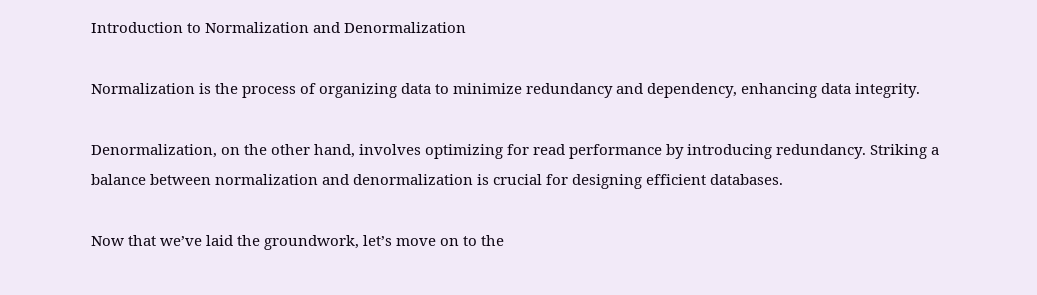Introduction to Normalization and Denormalization

Normalization is the process of organizing data to minimize redundancy and dependency, enhancing data integrity.

Denormalization, on the other hand, involves optimizing for read performance by introducing redundancy. Striking a balance between normalization and denormalization is crucial for designing efficient databases.

Now that we’ve laid the groundwork, let’s move on to the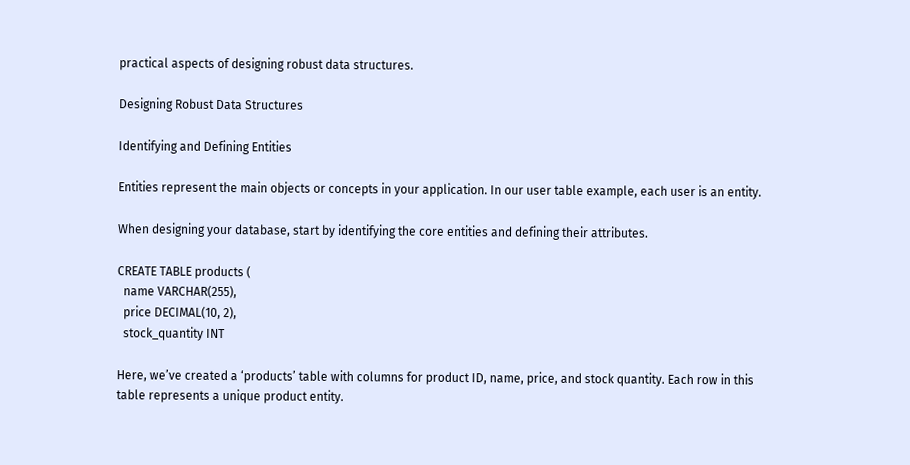practical aspects of designing robust data structures.

Designing Robust Data Structures

Identifying and Defining Entities

Entities represent the main objects or concepts in your application. In our user table example, each user is an entity.

When designing your database, start by identifying the core entities and defining their attributes.

CREATE TABLE products (
  name VARCHAR(255),
  price DECIMAL(10, 2),
  stock_quantity INT

Here, we’ve created a ‘products’ table with columns for product ID, name, price, and stock quantity. Each row in this table represents a unique product entity.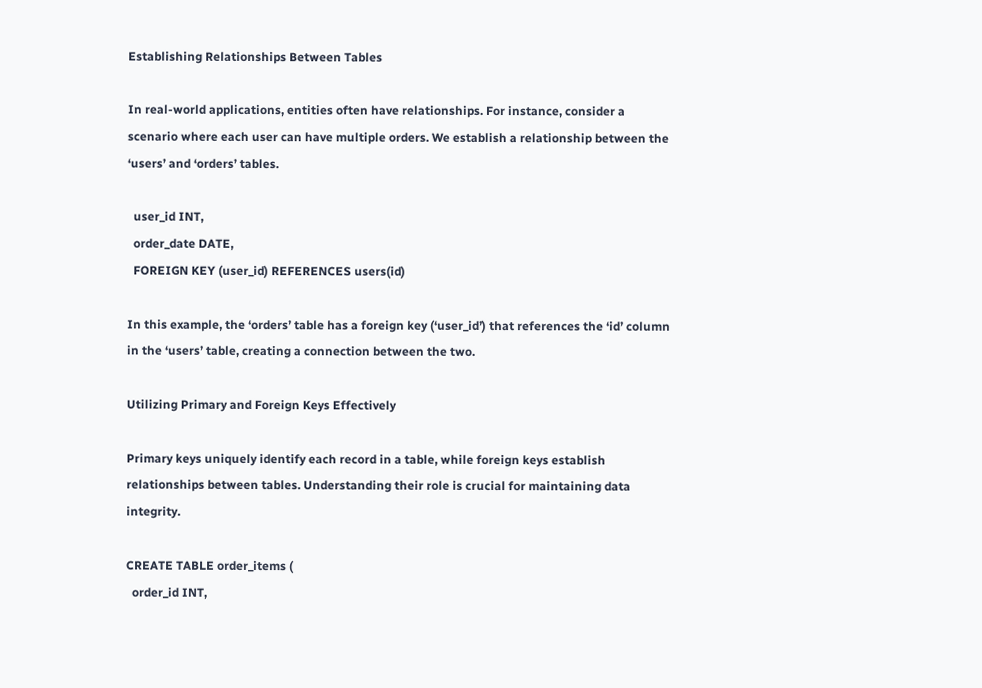Establishing Relationships Between Tables

In real-world applications, entities often have relationships. For instance, consider a scenario where each user can have multiple orders. We establish a relationship between the ‘users’ and ‘orders’ tables.

  user_id INT,
  order_date DATE,
  FOREIGN KEY (user_id) REFERENCES users(id)

In this example, the ‘orders’ table has a foreign key (‘user_id’) that references the ‘id’ column in the ‘users’ table, creating a connection between the two.

Utilizing Primary and Foreign Keys Effectively

Primary keys uniquely identify each record in a table, while foreign keys establish relationships between tables. Understanding their role is crucial for maintaining data integrity.

CREATE TABLE order_items (
  order_id INT,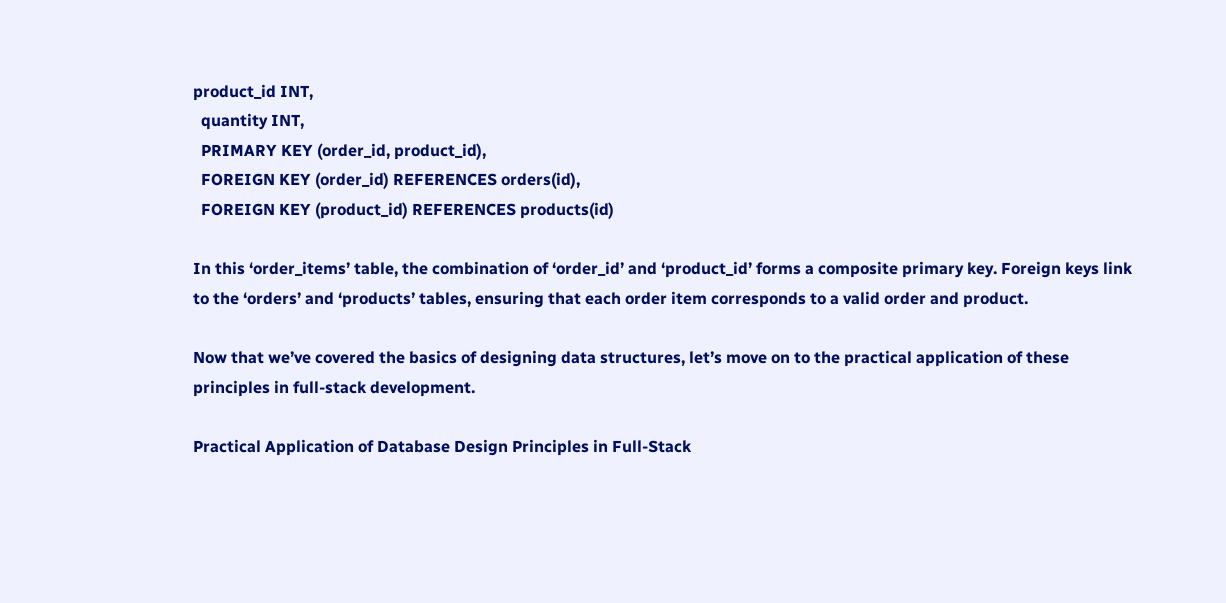product_id INT,
  quantity INT,
  PRIMARY KEY (order_id, product_id),
  FOREIGN KEY (order_id) REFERENCES orders(id),
  FOREIGN KEY (product_id) REFERENCES products(id)

In this ‘order_items’ table, the combination of ‘order_id’ and ‘product_id’ forms a composite primary key. Foreign keys link to the ‘orders’ and ‘products’ tables, ensuring that each order item corresponds to a valid order and product.

Now that we’ve covered the basics of designing data structures, let’s move on to the practical application of these principles in full-stack development.

Practical Application of Database Design Principles in Full-Stack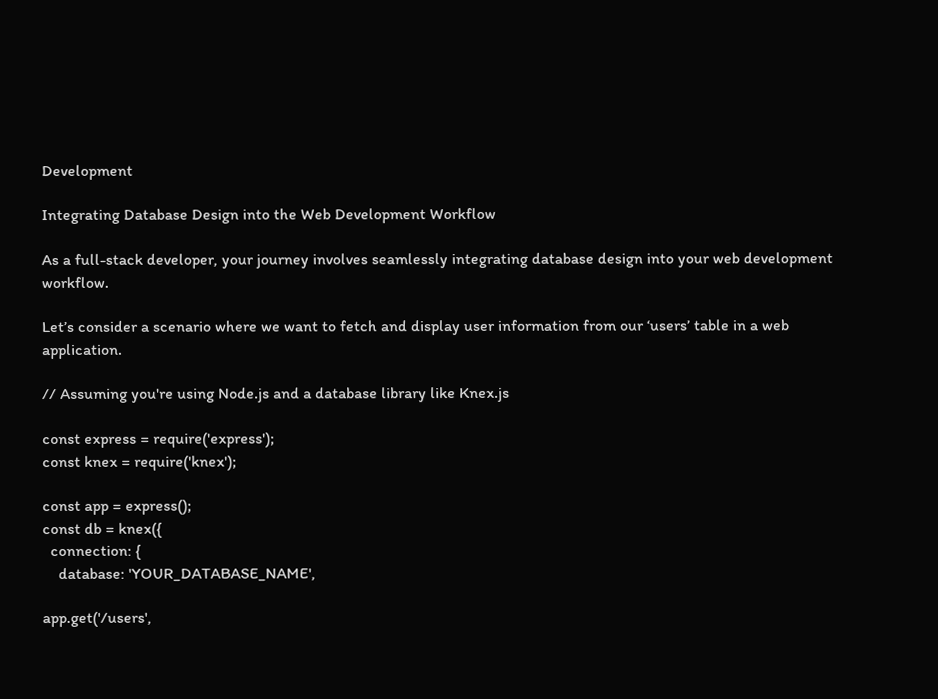Development

Integrating Database Design into the Web Development Workflow

As a full-stack developer, your journey involves seamlessly integrating database design into your web development workflow.

Let’s consider a scenario where we want to fetch and display user information from our ‘users’ table in a web application.

// Assuming you're using Node.js and a database library like Knex.js

const express = require('express');
const knex = require('knex');

const app = express();
const db = knex({
  connection: {
    database: 'YOUR_DATABASE_NAME',

app.get('/users',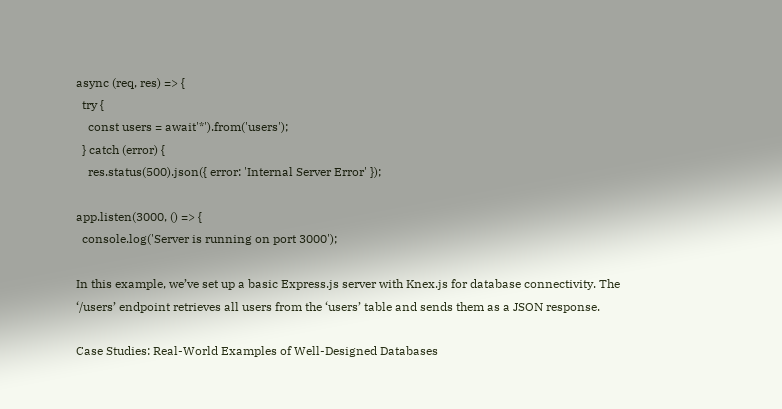async (req, res) => {
  try {
    const users = await'*').from('users');
  } catch (error) {
    res.status(500).json({ error: 'Internal Server Error' });

app.listen(3000, () => {
  console.log('Server is running on port 3000');

In this example, we’ve set up a basic Express.js server with Knex.js for database connectivity. The ‘/users’ endpoint retrieves all users from the ‘users’ table and sends them as a JSON response.

Case Studies: Real-World Examples of Well-Designed Databases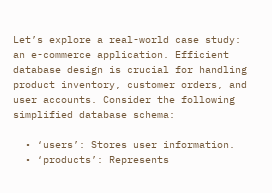Let’s explore a real-world case study: an e-commerce application. Efficient database design is crucial for handling product inventory, customer orders, and user accounts. Consider the following simplified database schema:

  • ‘users’: Stores user information.
  • ‘products’: Represents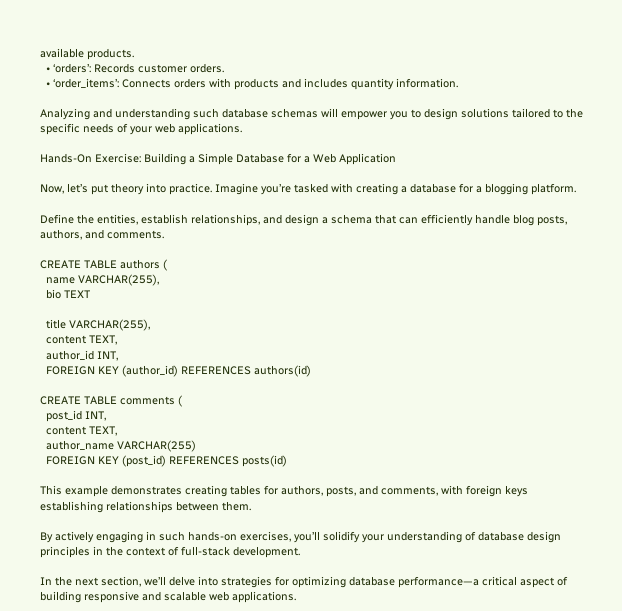available products.
  • ‘orders’: Records customer orders.
  • ‘order_items’: Connects orders with products and includes quantity information.

Analyzing and understanding such database schemas will empower you to design solutions tailored to the specific needs of your web applications.

Hands-On Exercise: Building a Simple Database for a Web Application

Now, let’s put theory into practice. Imagine you’re tasked with creating a database for a blogging platform.

Define the entities, establish relationships, and design a schema that can efficiently handle blog posts, authors, and comments.

CREATE TABLE authors (
  name VARCHAR(255),
  bio TEXT

  title VARCHAR(255),
  content TEXT,
  author_id INT,
  FOREIGN KEY (author_id) REFERENCES authors(id)

CREATE TABLE comments (
  post_id INT,
  content TEXT,
  author_name VARCHAR(255)
  FOREIGN KEY (post_id) REFERENCES posts(id)

This example demonstrates creating tables for authors, posts, and comments, with foreign keys establishing relationships between them.

By actively engaging in such hands-on exercises, you’ll solidify your understanding of database design principles in the context of full-stack development.

In the next section, we’ll delve into strategies for optimizing database performance—a critical aspect of building responsive and scalable web applications.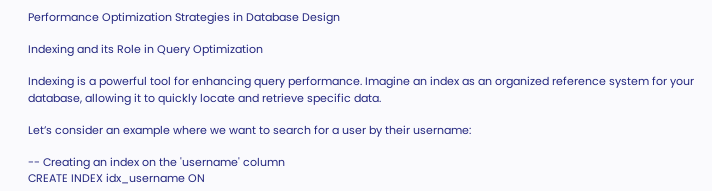Performance Optimization Strategies in Database Design

Indexing and its Role in Query Optimization

Indexing is a powerful tool for enhancing query performance. Imagine an index as an organized reference system for your database, allowing it to quickly locate and retrieve specific data.

Let’s consider an example where we want to search for a user by their username:

-- Creating an index on the 'username' column
CREATE INDEX idx_username ON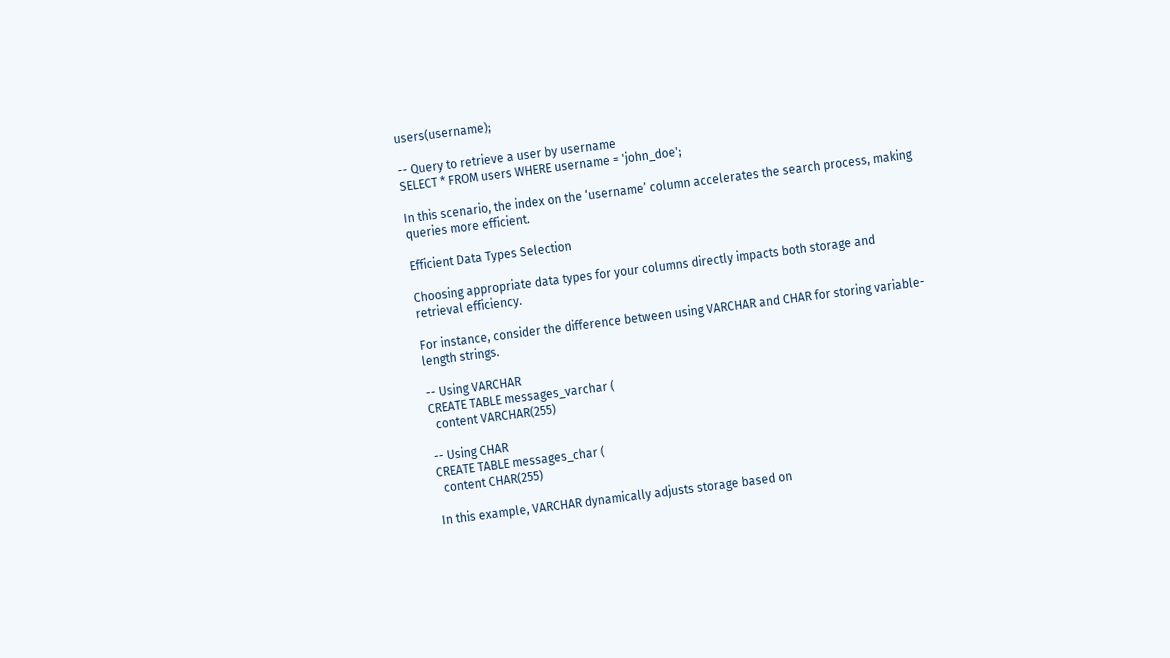users(username);

-- Query to retrieve a user by username
SELECT * FROM users WHERE username = 'john_doe';

In this scenario, the index on the ‘username’ column accelerates the search process, making queries more efficient.

Efficient Data Types Selection

Choosing appropriate data types for your columns directly impacts both storage and retrieval efficiency.

For instance, consider the difference between using VARCHAR and CHAR for storing variable-length strings.

-- Using VARCHAR
CREATE TABLE messages_varchar (
  content VARCHAR(255)

-- Using CHAR
CREATE TABLE messages_char (
  content CHAR(255)

In this example, VARCHAR dynamically adjusts storage based on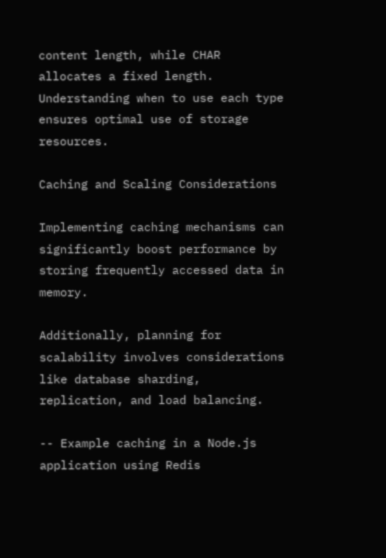content length, while CHAR allocates a fixed length. Understanding when to use each type ensures optimal use of storage resources.

Caching and Scaling Considerations

Implementing caching mechanisms can significantly boost performance by storing frequently accessed data in memory.

Additionally, planning for scalability involves considerations like database sharding, replication, and load balancing.

-- Example caching in a Node.js application using Redis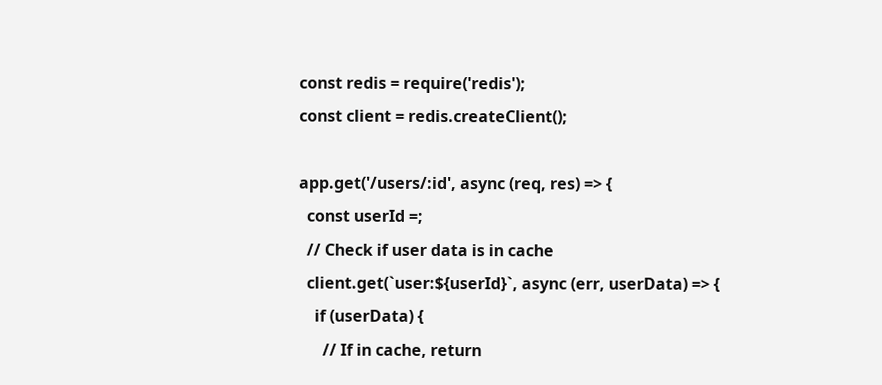const redis = require('redis');
const client = redis.createClient();

app.get('/users/:id', async (req, res) => {
  const userId =;
  // Check if user data is in cache
  client.get(`user:${userId}`, async (err, userData) => {
    if (userData) {
      // If in cache, return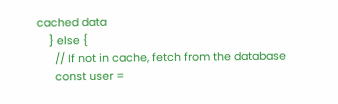cached data
    } else {
      // If not in cache, fetch from the database
      const user =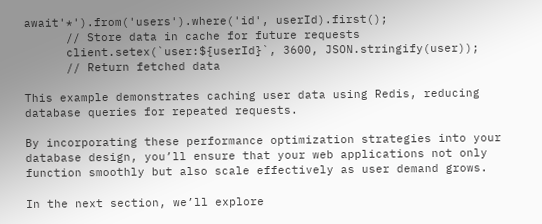await'*').from('users').where('id', userId).first();
      // Store data in cache for future requests
      client.setex(`user:${userId}`, 3600, JSON.stringify(user));
      // Return fetched data

This example demonstrates caching user data using Redis, reducing database queries for repeated requests.

By incorporating these performance optimization strategies into your database design, you’ll ensure that your web applications not only function smoothly but also scale effectively as user demand grows.

In the next section, we’ll explore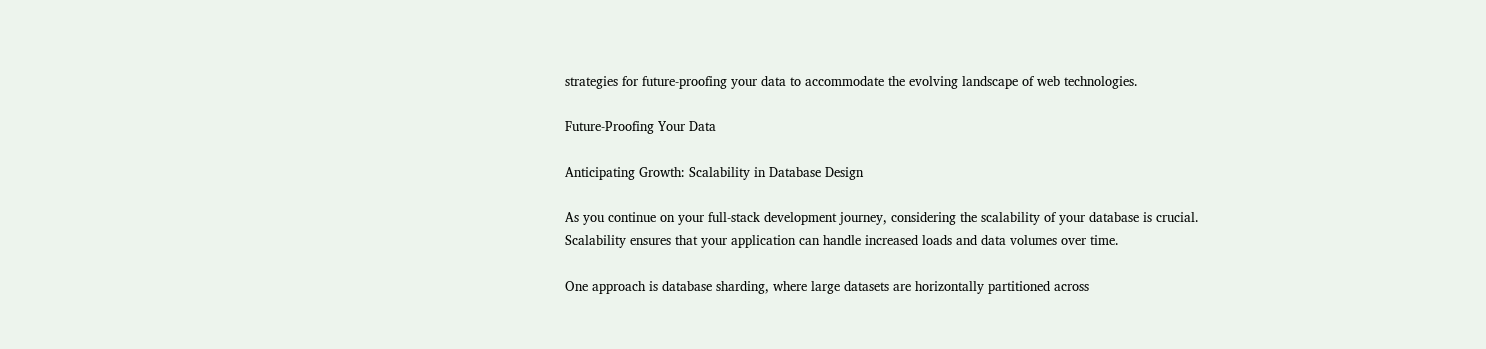strategies for future-proofing your data to accommodate the evolving landscape of web technologies.

Future-Proofing Your Data

Anticipating Growth: Scalability in Database Design

As you continue on your full-stack development journey, considering the scalability of your database is crucial. Scalability ensures that your application can handle increased loads and data volumes over time.

One approach is database sharding, where large datasets are horizontally partitioned across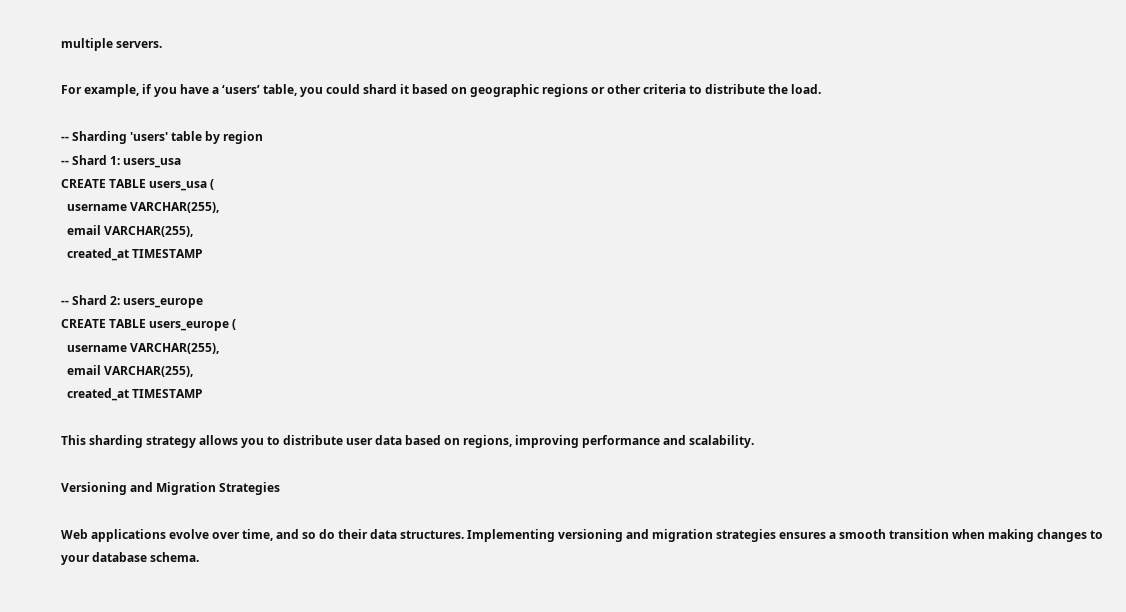multiple servers.

For example, if you have a ‘users’ table, you could shard it based on geographic regions or other criteria to distribute the load.

-- Sharding 'users' table by region
-- Shard 1: users_usa
CREATE TABLE users_usa (
  username VARCHAR(255),
  email VARCHAR(255),
  created_at TIMESTAMP

-- Shard 2: users_europe
CREATE TABLE users_europe (
  username VARCHAR(255),
  email VARCHAR(255),
  created_at TIMESTAMP

This sharding strategy allows you to distribute user data based on regions, improving performance and scalability.

Versioning and Migration Strategies

Web applications evolve over time, and so do their data structures. Implementing versioning and migration strategies ensures a smooth transition when making changes to your database schema.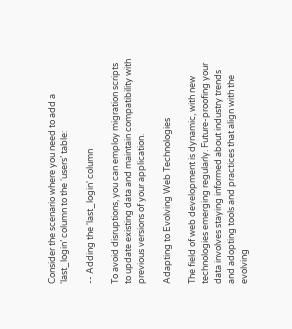Consider the scenario where you need to add a ‘last_login’ column to the ‘users’ table:

-- Adding the 'last_login' column

To avoid disruptions, you can employ migration scripts to update existing data and maintain compatibility with previous versions of your application.

Adapting to Evolving Web Technologies

The field of web development is dynamic, with new technologies emerging regularly. Future-proofing your data involves staying informed about industry trends and adopting tools and practices that align with the evolving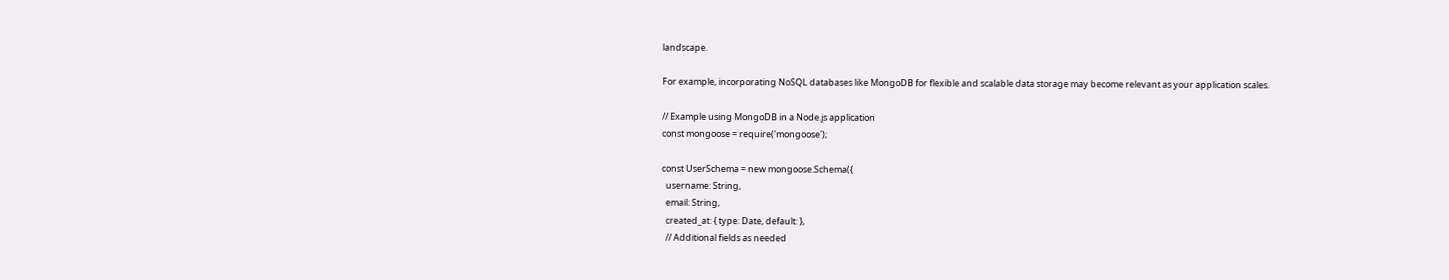landscape.

For example, incorporating NoSQL databases like MongoDB for flexible and scalable data storage may become relevant as your application scales.

// Example using MongoDB in a Node.js application
const mongoose = require('mongoose');

const UserSchema = new mongoose.Schema({
  username: String,
  email: String,
  created_at: { type: Date, default: },
  // Additional fields as needed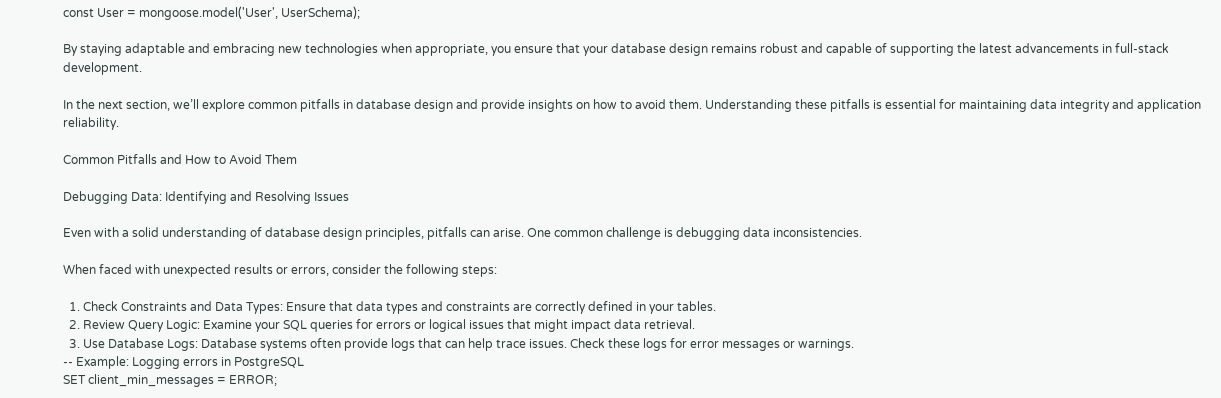const User = mongoose.model('User', UserSchema);

By staying adaptable and embracing new technologies when appropriate, you ensure that your database design remains robust and capable of supporting the latest advancements in full-stack development.

In the next section, we’ll explore common pitfalls in database design and provide insights on how to avoid them. Understanding these pitfalls is essential for maintaining data integrity and application reliability.

Common Pitfalls and How to Avoid Them

Debugging Data: Identifying and Resolving Issues

Even with a solid understanding of database design principles, pitfalls can arise. One common challenge is debugging data inconsistencies.

When faced with unexpected results or errors, consider the following steps:

  1. Check Constraints and Data Types: Ensure that data types and constraints are correctly defined in your tables.
  2. Review Query Logic: Examine your SQL queries for errors or logical issues that might impact data retrieval.
  3. Use Database Logs: Database systems often provide logs that can help trace issues. Check these logs for error messages or warnings.
-- Example: Logging errors in PostgreSQL
SET client_min_messages = ERROR;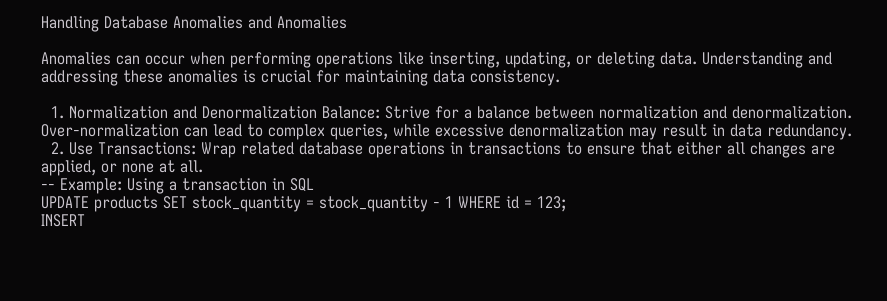Handling Database Anomalies and Anomalies

Anomalies can occur when performing operations like inserting, updating, or deleting data. Understanding and addressing these anomalies is crucial for maintaining data consistency.

  1. Normalization and Denormalization Balance: Strive for a balance between normalization and denormalization. Over-normalization can lead to complex queries, while excessive denormalization may result in data redundancy.
  2. Use Transactions: Wrap related database operations in transactions to ensure that either all changes are applied, or none at all.
-- Example: Using a transaction in SQL
UPDATE products SET stock_quantity = stock_quantity - 1 WHERE id = 123;
INSERT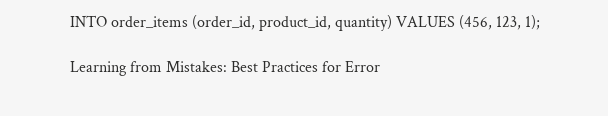INTO order_items (order_id, product_id, quantity) VALUES (456, 123, 1);

Learning from Mistakes: Best Practices for Error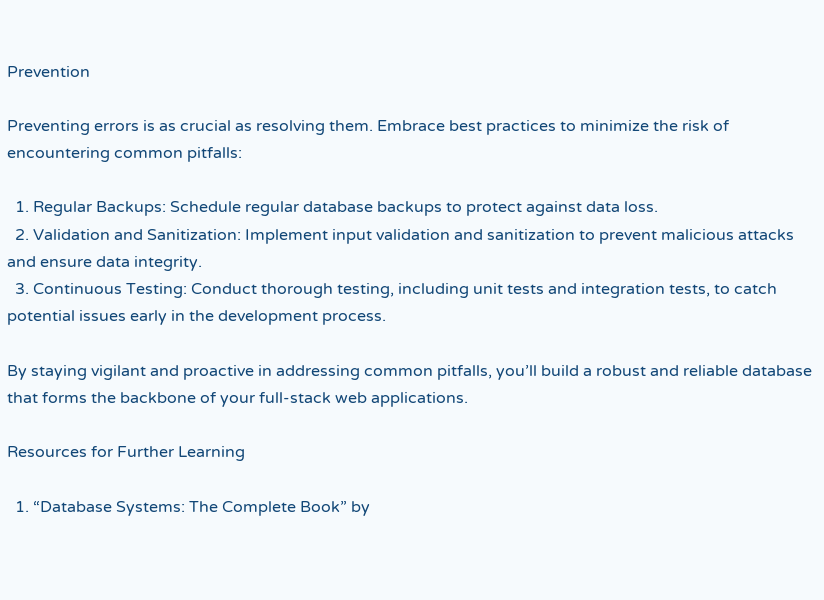Prevention

Preventing errors is as crucial as resolving them. Embrace best practices to minimize the risk of encountering common pitfalls:

  1. Regular Backups: Schedule regular database backups to protect against data loss.
  2. Validation and Sanitization: Implement input validation and sanitization to prevent malicious attacks and ensure data integrity.
  3. Continuous Testing: Conduct thorough testing, including unit tests and integration tests, to catch potential issues early in the development process.

By staying vigilant and proactive in addressing common pitfalls, you’ll build a robust and reliable database that forms the backbone of your full-stack web applications.

Resources for Further Learning

  1. “Database Systems: The Complete Book” by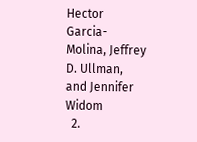Hector Garcia-Molina, Jeffrey D. Ullman, and Jennifer Widom
  2.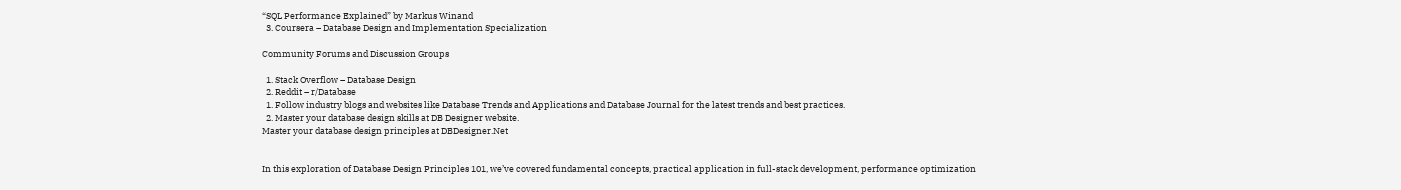“SQL Performance Explained” by Markus Winand
  3. Coursera – Database Design and Implementation Specialization

Community Forums and Discussion Groups

  1. Stack Overflow – Database Design
  2. Reddit – r/Database
  1. Follow industry blogs and websites like Database Trends and Applications and Database Journal for the latest trends and best practices.
  2. Master your database design skills at DB Designer website.
Master your database design principles at DBDesigner.Net


In this exploration of Database Design Principles 101, we’ve covered fundamental concepts, practical application in full-stack development, performance optimization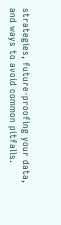strategies, future-proofing your data, and ways to avoid common pitfalls.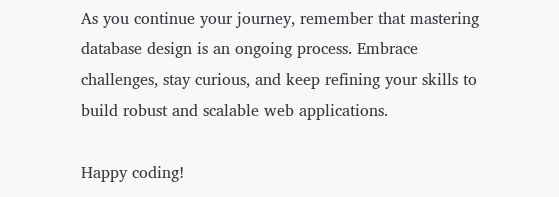As you continue your journey, remember that mastering database design is an ongoing process. Embrace challenges, stay curious, and keep refining your skills to build robust and scalable web applications.

Happy coding!